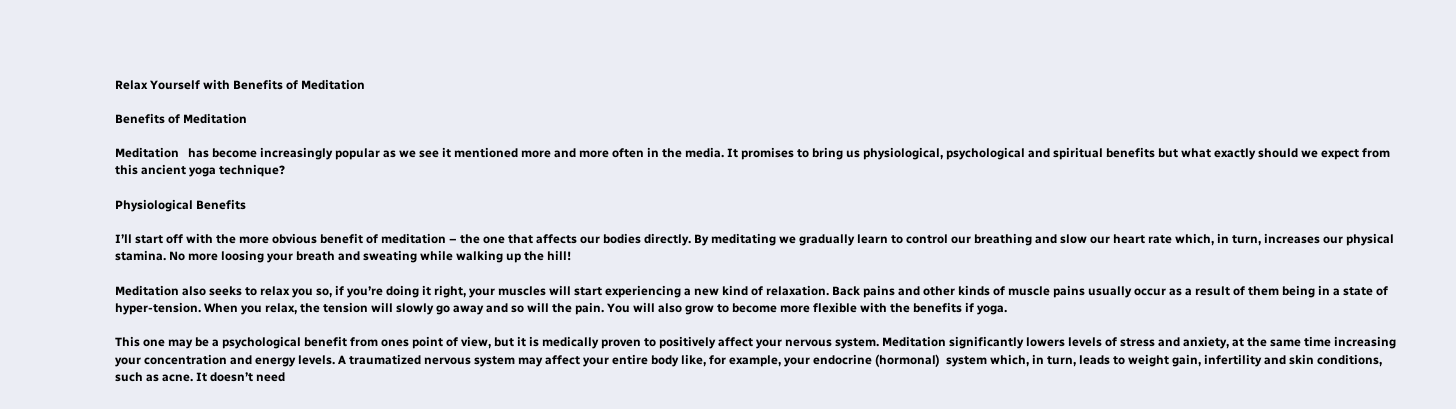Relax Yourself with Benefits of Meditation

Benefits of Meditation

Meditation   has become increasingly popular as we see it mentioned more and more often in the media. It promises to bring us physiological, psychological and spiritual benefits but what exactly should we expect from this ancient yoga technique?

Physiological Benefits

I’ll start off with the more obvious benefit of meditation – the one that affects our bodies directly. By meditating we gradually learn to control our breathing and slow our heart rate which, in turn, increases our physical stamina. No more loosing your breath and sweating while walking up the hill!

Meditation also seeks to relax you so, if you’re doing it right, your muscles will start experiencing a new kind of relaxation. Back pains and other kinds of muscle pains usually occur as a result of them being in a state of hyper-tension. When you relax, the tension will slowly go away and so will the pain. You will also grow to become more flexible with the benefits if yoga.

This one may be a psychological benefit from ones point of view, but it is medically proven to positively affect your nervous system. Meditation significantly lowers levels of stress and anxiety, at the same time increasing your concentration and energy levels. A traumatized nervous system may affect your entire body like, for example, your endocrine (hormonal)  system which, in turn, leads to weight gain, infertility and skin conditions, such as acne. It doesn’t need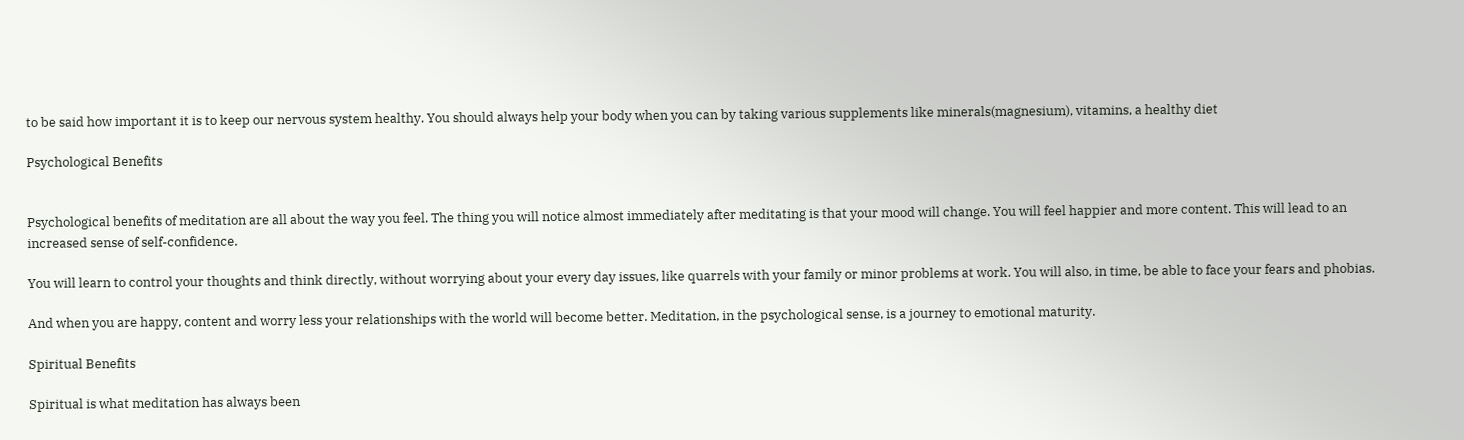to be said how important it is to keep our nervous system healthy. You should always help your body when you can by taking various supplements like minerals(magnesium), vitamins, a healthy diet

Psychological Benefits


Psychological benefits of meditation are all about the way you feel. The thing you will notice almost immediately after meditating is that your mood will change. You will feel happier and more content. This will lead to an increased sense of self-confidence.

You will learn to control your thoughts and think directly, without worrying about your every day issues, like quarrels with your family or minor problems at work. You will also, in time, be able to face your fears and phobias.

And when you are happy, content and worry less your relationships with the world will become better. Meditation, in the psychological sense, is a journey to emotional maturity.

Spiritual Benefits

Spiritual is what meditation has always been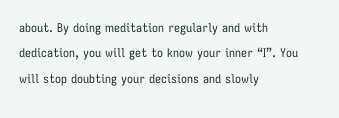about. By doing meditation regularly and with dedication, you will get to know your inner “I”. You will stop doubting your decisions and slowly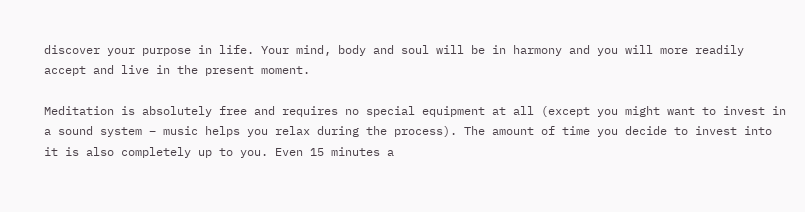discover your purpose in life. Your mind, body and soul will be in harmony and you will more readily accept and live in the present moment.

Meditation is absolutely free and requires no special equipment at all (except you might want to invest in a sound system – music helps you relax during the process). The amount of time you decide to invest into it is also completely up to you. Even 15 minutes a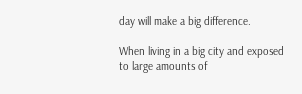day will make a big difference.

When living in a big city and exposed to large amounts of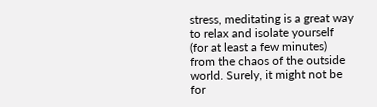stress, meditating is a great way to relax and isolate yourself (for at least a few minutes) from the chaos of the outside world. Surely, it might not be for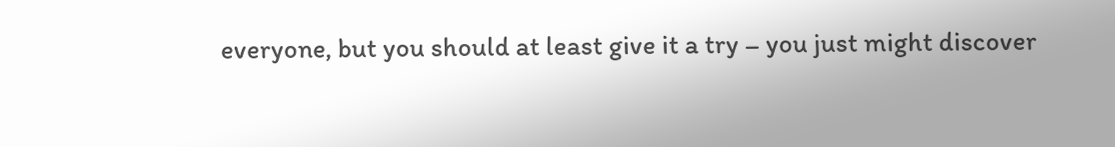everyone, but you should at least give it a try – you just might discover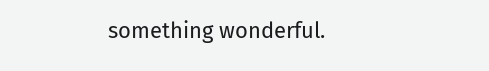something wonderful.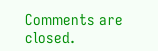Comments are closed.